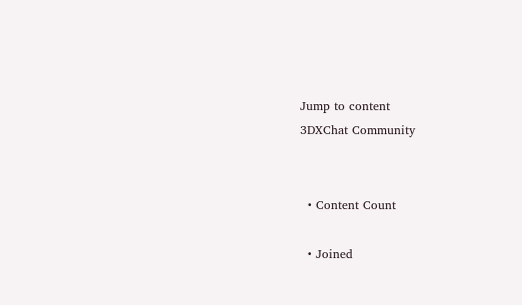Jump to content
3DXChat Community


  • Content Count

  • Joined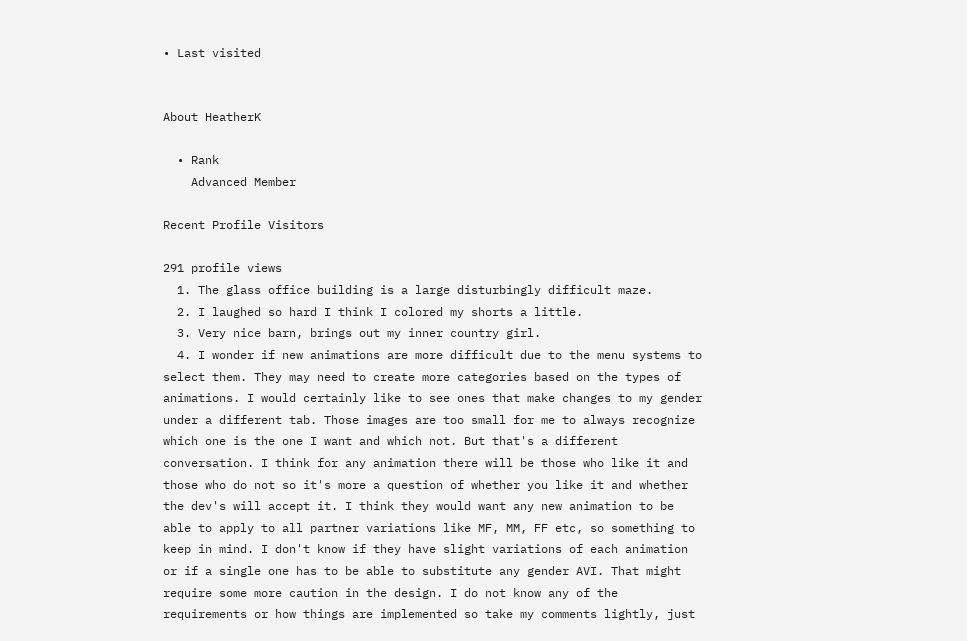• Last visited


About HeatherK

  • Rank
    Advanced Member

Recent Profile Visitors

291 profile views
  1. The glass office building is a large disturbingly difficult maze.
  2. I laughed so hard I think I colored my shorts a little.
  3. Very nice barn, brings out my inner country girl.
  4. I wonder if new animations are more difficult due to the menu systems to select them. They may need to create more categories based on the types of animations. I would certainly like to see ones that make changes to my gender under a different tab. Those images are too small for me to always recognize which one is the one I want and which not. But that's a different conversation. I think for any animation there will be those who like it and those who do not so it's more a question of whether you like it and whether the dev's will accept it. I think they would want any new animation to be able to apply to all partner variations like MF, MM, FF etc, so something to keep in mind. I don't know if they have slight variations of each animation or if a single one has to be able to substitute any gender AVI. That might require some more caution in the design. I do not know any of the requirements or how things are implemented so take my comments lightly, just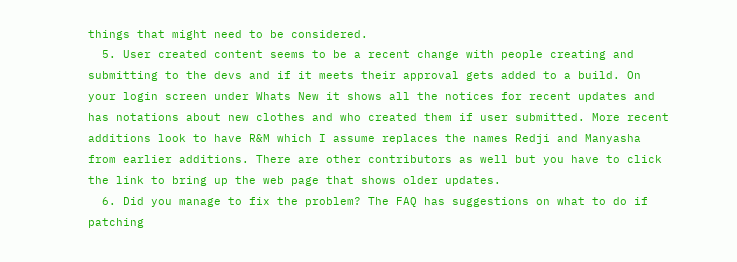things that might need to be considered.
  5. User created content seems to be a recent change with people creating and submitting to the devs and if it meets their approval gets added to a build. On your login screen under Whats New it shows all the notices for recent updates and has notations about new clothes and who created them if user submitted. More recent additions look to have R&M which I assume replaces the names Redji and Manyasha from earlier additions. There are other contributors as well but you have to click the link to bring up the web page that shows older updates.
  6. Did you manage to fix the problem? The FAQ has suggestions on what to do if patching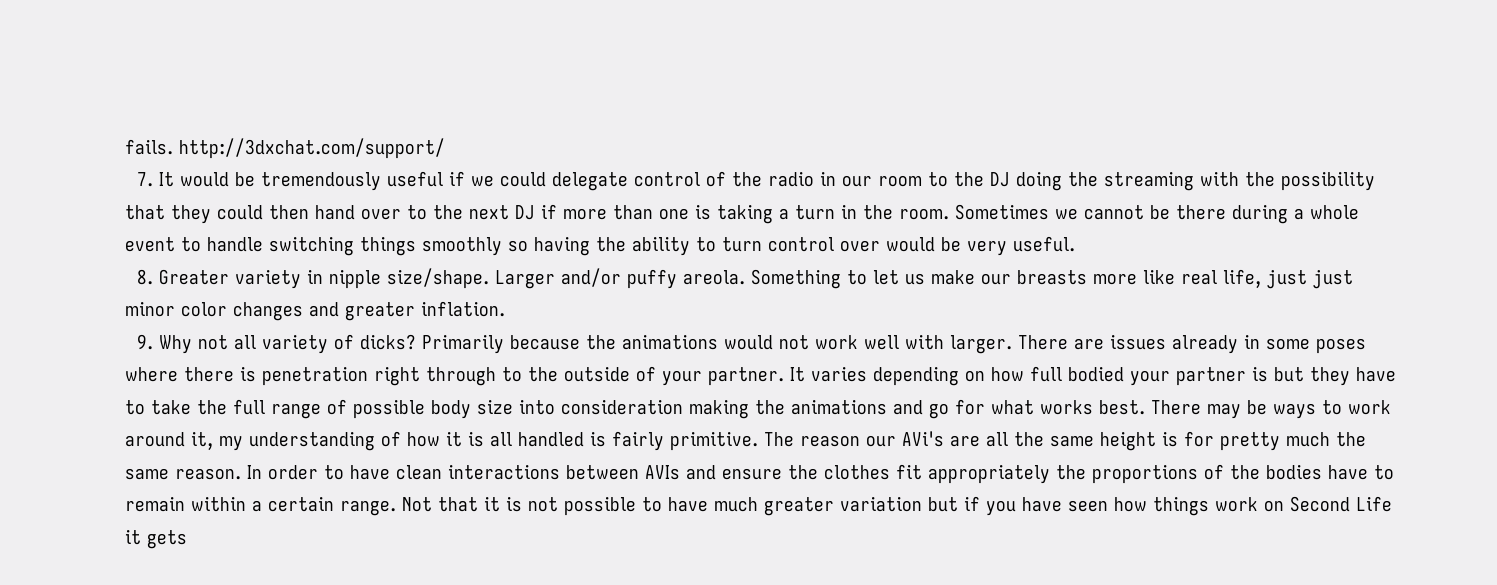fails. http://3dxchat.com/support/
  7. It would be tremendously useful if we could delegate control of the radio in our room to the DJ doing the streaming with the possibility that they could then hand over to the next DJ if more than one is taking a turn in the room. Sometimes we cannot be there during a whole event to handle switching things smoothly so having the ability to turn control over would be very useful.
  8. Greater variety in nipple size/shape. Larger and/or puffy areola. Something to let us make our breasts more like real life, just just minor color changes and greater inflation.
  9. Why not all variety of dicks? Primarily because the animations would not work well with larger. There are issues already in some poses where there is penetration right through to the outside of your partner. It varies depending on how full bodied your partner is but they have to take the full range of possible body size into consideration making the animations and go for what works best. There may be ways to work around it, my understanding of how it is all handled is fairly primitive. The reason our AVi's are all the same height is for pretty much the same reason. In order to have clean interactions between AVIs and ensure the clothes fit appropriately the proportions of the bodies have to remain within a certain range. Not that it is not possible to have much greater variation but if you have seen how things work on Second Life it gets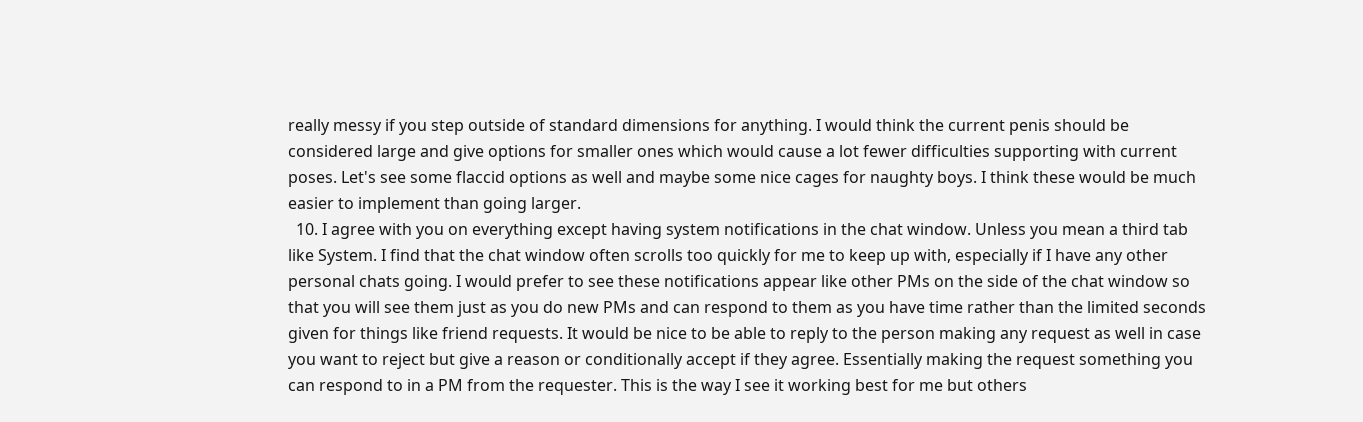really messy if you step outside of standard dimensions for anything. I would think the current penis should be considered large and give options for smaller ones which would cause a lot fewer difficulties supporting with current poses. Let's see some flaccid options as well and maybe some nice cages for naughty boys. I think these would be much easier to implement than going larger.
  10. I agree with you on everything except having system notifications in the chat window. Unless you mean a third tab like System. I find that the chat window often scrolls too quickly for me to keep up with, especially if I have any other personal chats going. I would prefer to see these notifications appear like other PMs on the side of the chat window so that you will see them just as you do new PMs and can respond to them as you have time rather than the limited seconds given for things like friend requests. It would be nice to be able to reply to the person making any request as well in case you want to reject but give a reason or conditionally accept if they agree. Essentially making the request something you can respond to in a PM from the requester. This is the way I see it working best for me but others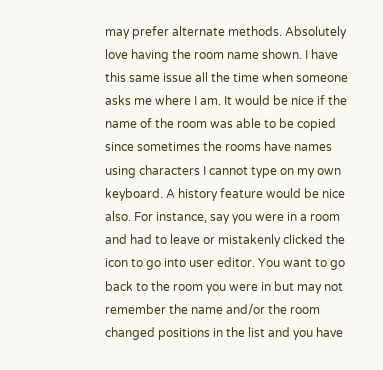may prefer alternate methods. Absolutely love having the room name shown. I have this same issue all the time when someone asks me where I am. It would be nice if the name of the room was able to be copied since sometimes the rooms have names using characters I cannot type on my own keyboard. A history feature would be nice also. For instance, say you were in a room and had to leave or mistakenly clicked the icon to go into user editor. You want to go back to the room you were in but may not remember the name and/or the room changed positions in the list and you have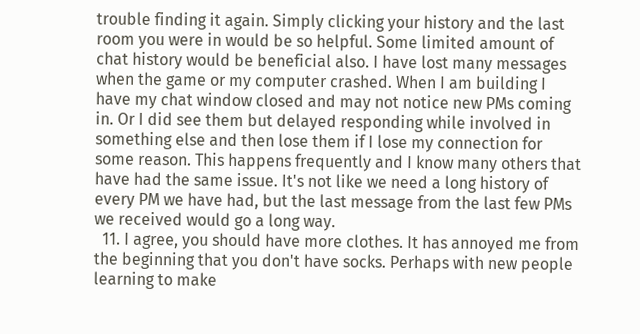trouble finding it again. Simply clicking your history and the last room you were in would be so helpful. Some limited amount of chat history would be beneficial also. I have lost many messages when the game or my computer crashed. When I am building I have my chat window closed and may not notice new PMs coming in. Or I did see them but delayed responding while involved in something else and then lose them if I lose my connection for some reason. This happens frequently and I know many others that have had the same issue. It's not like we need a long history of every PM we have had, but the last message from the last few PMs we received would go a long way.
  11. I agree, you should have more clothes. It has annoyed me from the beginning that you don't have socks. Perhaps with new people learning to make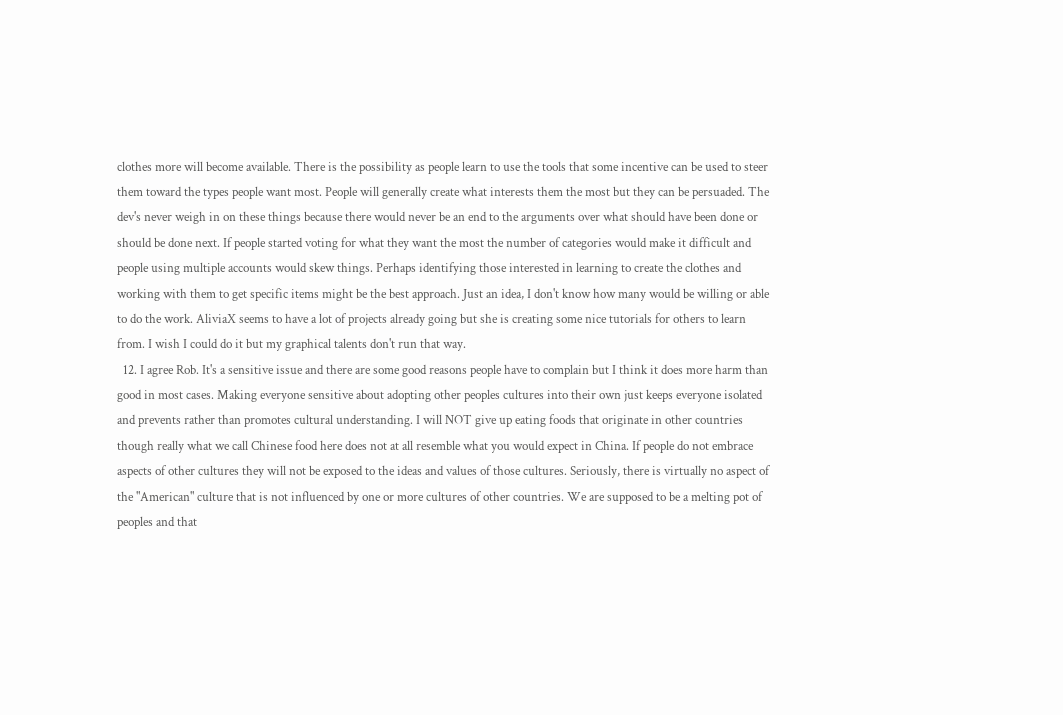clothes more will become available. There is the possibility as people learn to use the tools that some incentive can be used to steer them toward the types people want most. People will generally create what interests them the most but they can be persuaded. The dev's never weigh in on these things because there would never be an end to the arguments over what should have been done or should be done next. If people started voting for what they want the most the number of categories would make it difficult and people using multiple accounts would skew things. Perhaps identifying those interested in learning to create the clothes and working with them to get specific items might be the best approach. Just an idea, I don't know how many would be willing or able to do the work. AliviaX seems to have a lot of projects already going but she is creating some nice tutorials for others to learn from. I wish I could do it but my graphical talents don't run that way.
  12. I agree Rob. It's a sensitive issue and there are some good reasons people have to complain but I think it does more harm than good in most cases. Making everyone sensitive about adopting other peoples cultures into their own just keeps everyone isolated and prevents rather than promotes cultural understanding. I will NOT give up eating foods that originate in other countries though really what we call Chinese food here does not at all resemble what you would expect in China. If people do not embrace aspects of other cultures they will not be exposed to the ideas and values of those cultures. Seriously, there is virtually no aspect of the "American" culture that is not influenced by one or more cultures of other countries. We are supposed to be a melting pot of peoples and that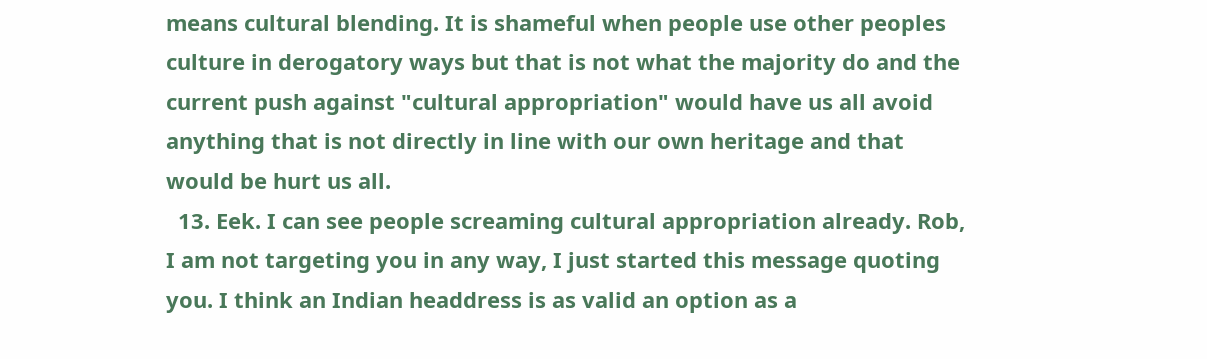means cultural blending. It is shameful when people use other peoples culture in derogatory ways but that is not what the majority do and the current push against "cultural appropriation" would have us all avoid anything that is not directly in line with our own heritage and that would be hurt us all.
  13. Eek. I can see people screaming cultural appropriation already. Rob, I am not targeting you in any way, I just started this message quoting you. I think an Indian headdress is as valid an option as a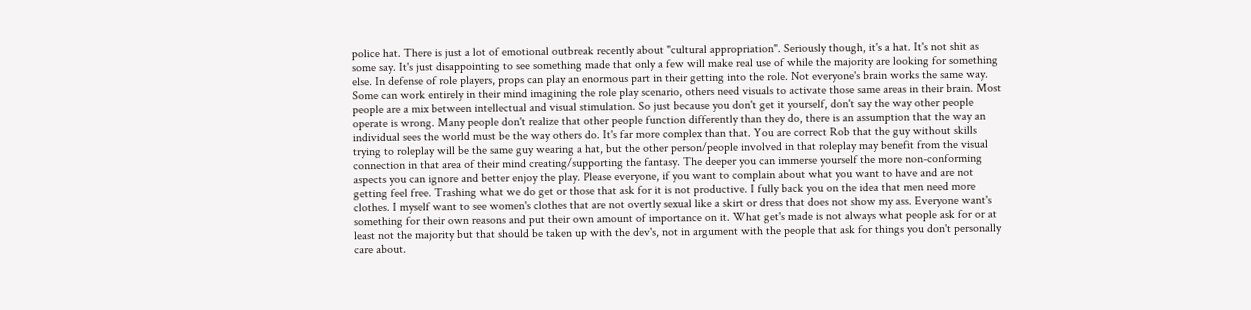police hat. There is just a lot of emotional outbreak recently about "cultural appropriation". Seriously though, it's a hat. It's not shit as some say. It's just disappointing to see something made that only a few will make real use of while the majority are looking for something else. In defense of role players, props can play an enormous part in their getting into the role. Not everyone's brain works the same way. Some can work entirely in their mind imagining the role play scenario, others need visuals to activate those same areas in their brain. Most people are a mix between intellectual and visual stimulation. So just because you don't get it yourself, don't say the way other people operate is wrong. Many people don't realize that other people function differently than they do, there is an assumption that the way an individual sees the world must be the way others do. It's far more complex than that. You are correct Rob that the guy without skills trying to roleplay will be the same guy wearing a hat, but the other person/people involved in that roleplay may benefit from the visual connection in that area of their mind creating/supporting the fantasy. The deeper you can immerse yourself the more non-conforming aspects you can ignore and better enjoy the play. Please everyone, if you want to complain about what you want to have and are not getting feel free. Trashing what we do get or those that ask for it is not productive. I fully back you on the idea that men need more clothes. I myself want to see women's clothes that are not overtly sexual like a skirt or dress that does not show my ass. Everyone want's something for their own reasons and put their own amount of importance on it. What get's made is not always what people ask for or at least not the majority but that should be taken up with the dev's, not in argument with the people that ask for things you don't personally care about.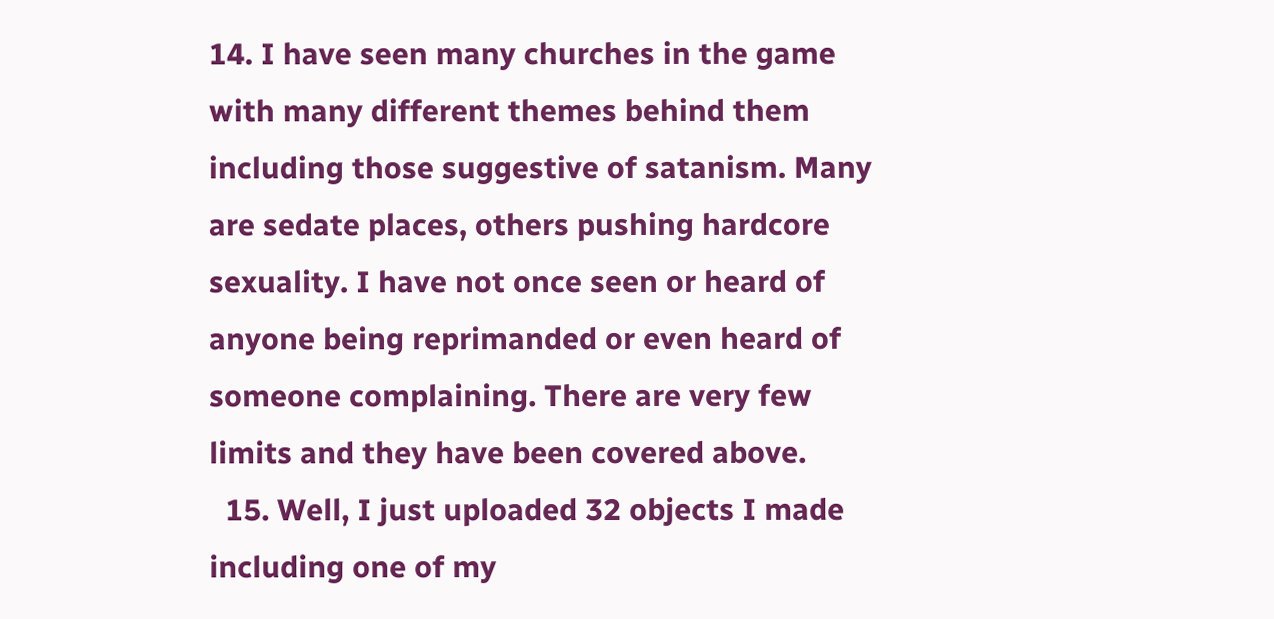14. I have seen many churches in the game with many different themes behind them including those suggestive of satanism. Many are sedate places, others pushing hardcore sexuality. I have not once seen or heard of anyone being reprimanded or even heard of someone complaining. There are very few limits and they have been covered above.
  15. Well, I just uploaded 32 objects I made including one of my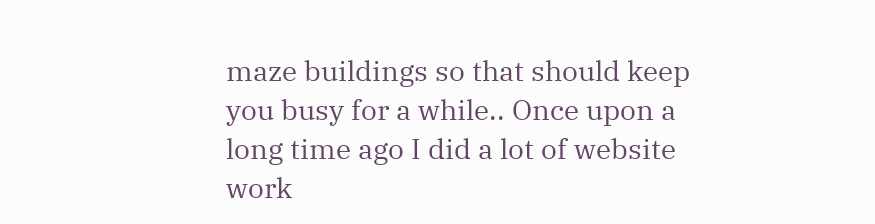maze buildings so that should keep you busy for a while.. Once upon a long time ago I did a lot of website work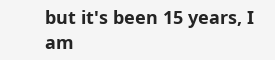but it's been 15 years, I am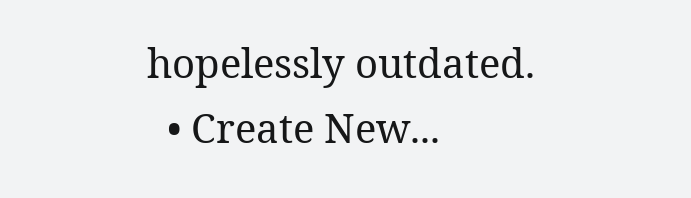hopelessly outdated.
  • Create New...